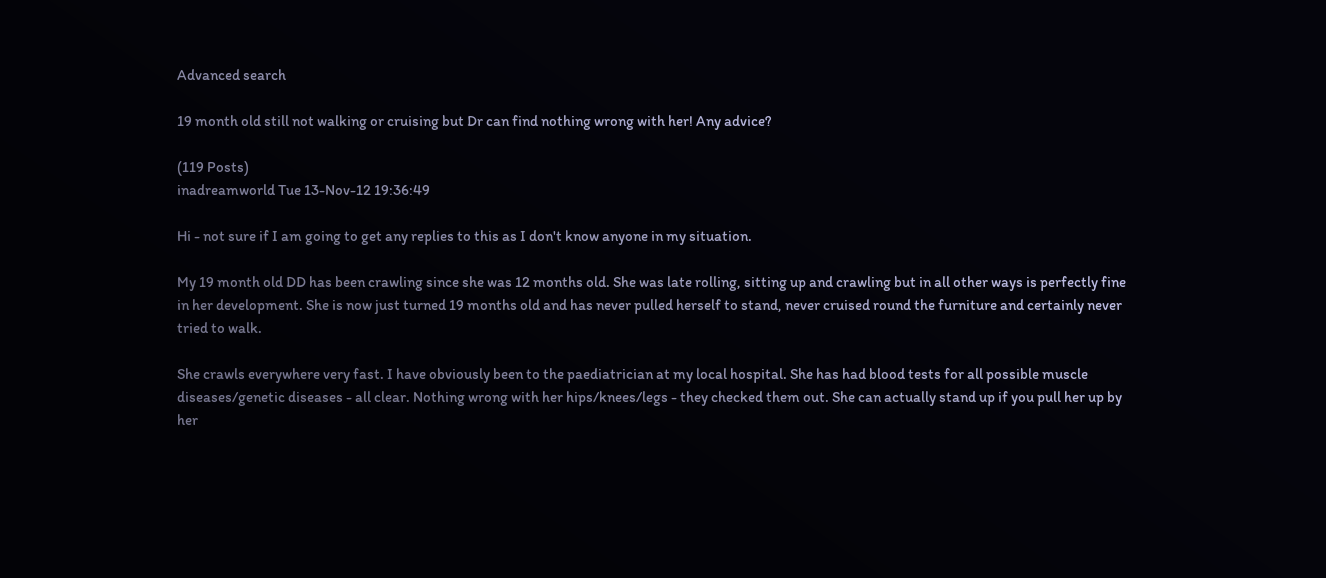Advanced search

19 month old still not walking or cruising but Dr can find nothing wrong with her! Any advice?

(119 Posts)
inadreamworld Tue 13-Nov-12 19:36:49

Hi - not sure if I am going to get any replies to this as I don't know anyone in my situation.

My 19 month old DD has been crawling since she was 12 months old. She was late rolling, sitting up and crawling but in all other ways is perfectly fine in her development. She is now just turned 19 months old and has never pulled herself to stand, never cruised round the furniture and certainly never tried to walk.

She crawls everywhere very fast. I have obviously been to the paediatrician at my local hospital. She has had blood tests for all possible muscle diseases/genetic diseases - all clear. Nothing wrong with her hips/knees/legs - they checked them out. She can actually stand up if you pull her up by her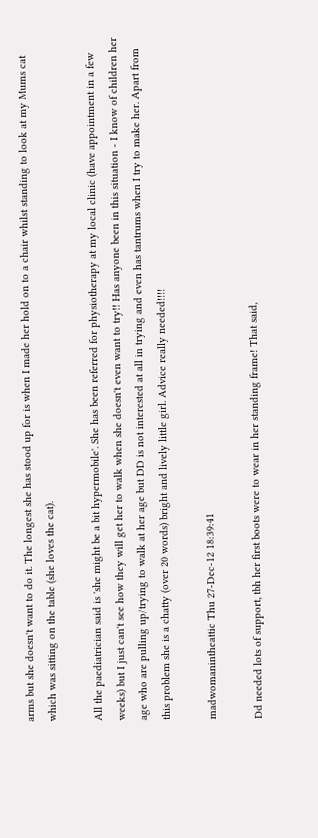arms but she doesn't want to do it. The longest she has stood up for is when I made her hold on to a chair whilst standing to look at my Mums cat which was sitting on the table (she loves the cat).

All the paediatrician said is 'she might be a bit hypermobile'. She has been referred for physiotherapy at my local clinic (have appointment in a few weeks) but I just can't see how they will get her to walk when she doesn't even want to try!! Has anyone been in this situation - I know of children her age who are pulling up/trying to walk at her age but DD is not interested at all in trying and even has tantrums when I try to make her. Apart from this problem she is a chatty (over 20 words) bright and lively little girl. Advice really needed!!!!

madwomanintheattic Thu 27-Dec-12 18:39:41

Dd needed lots of support, tbh her first boots were to wear in her standing frame! That said,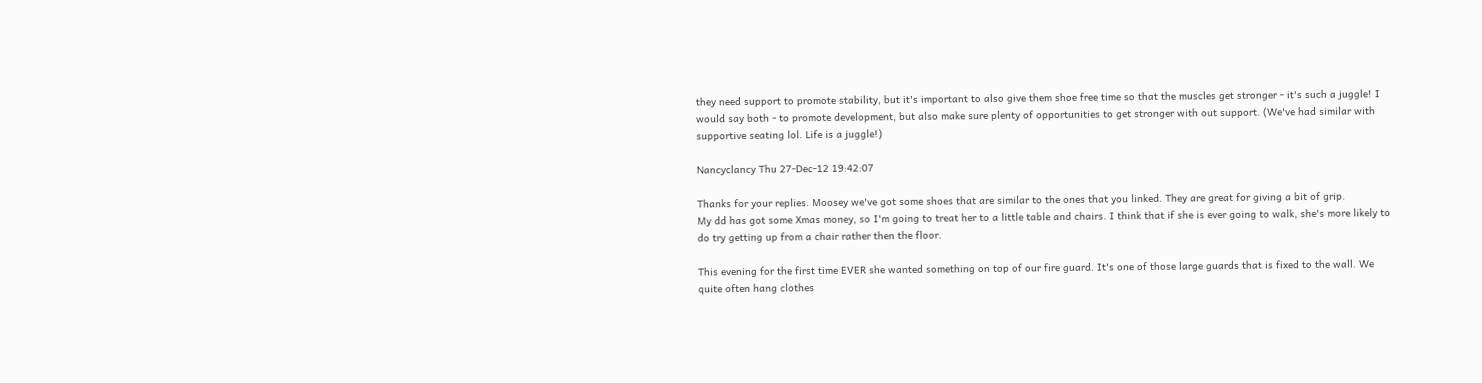they need support to promote stability, but it's important to also give them shoe free time so that the muscles get stronger - it's such a juggle! I would say both - to promote development, but also make sure plenty of opportunities to get stronger with out support. (We've had similar with supportive seating lol. Life is a juggle!)

Nancyclancy Thu 27-Dec-12 19:42:07

Thanks for your replies. Moosey we've got some shoes that are similar to the ones that you linked. They are great for giving a bit of grip.
My dd has got some Xmas money, so I'm going to treat her to a little table and chairs. I think that if she is ever going to walk, she's more likely to do try getting up from a chair rather then the floor.

This evening for the first time EVER she wanted something on top of our fire guard. It's one of those large guards that is fixed to the wall. We quite often hang clothes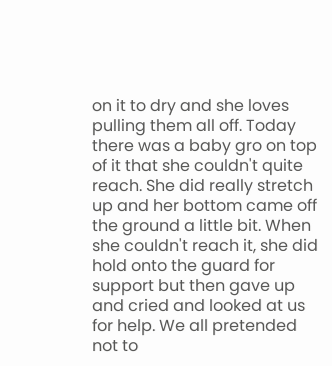on it to dry and she loves pulling them all off. Today there was a baby gro on top of it that she couldn't quite reach. She did really stretch up and her bottom came off the ground a little bit. When she couldn't reach it, she did hold onto the guard for support but then gave up and cried and looked at us for help. We all pretended not to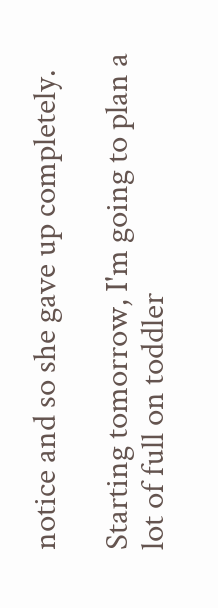notice and so she gave up completely.

Starting tomorrow, I'm going to plan a lot of full on toddler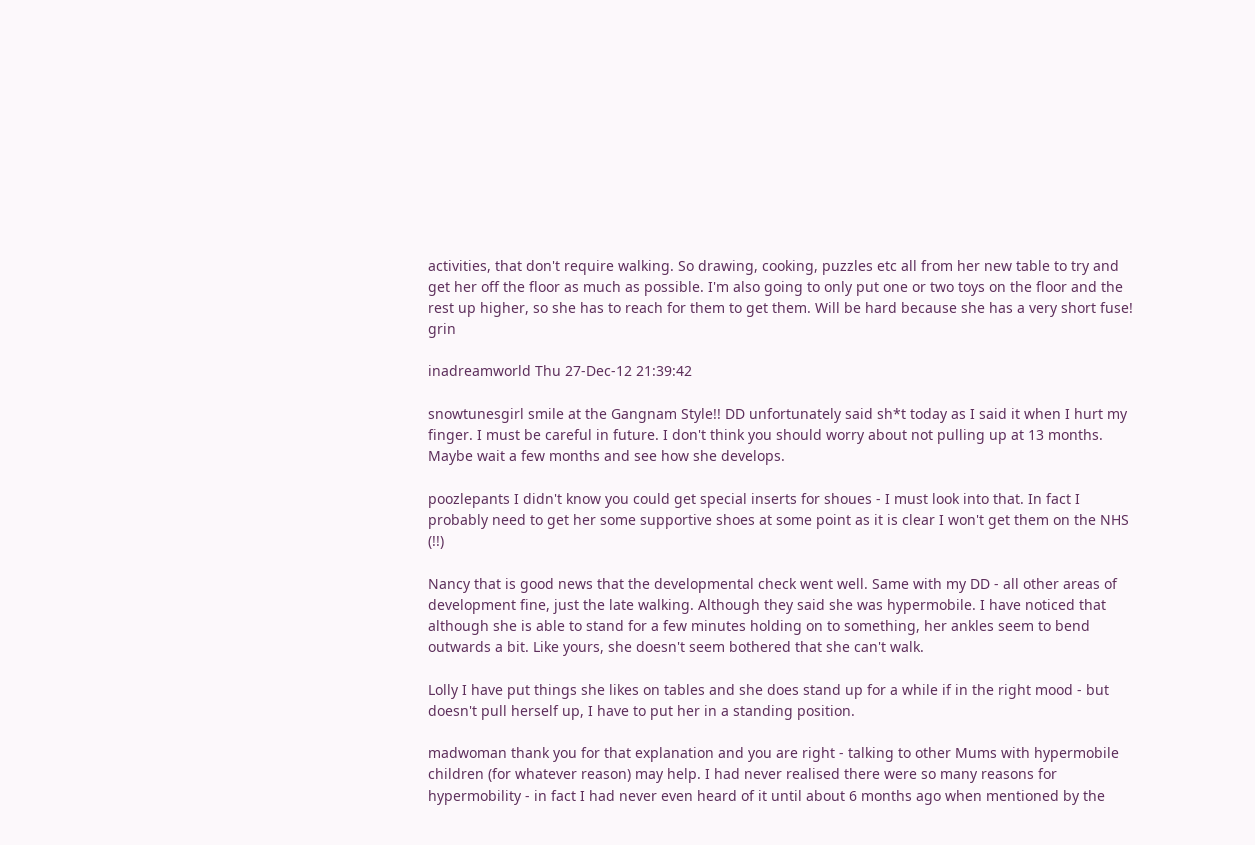activities, that don't require walking. So drawing, cooking, puzzles etc all from her new table to try and get her off the floor as much as possible. I'm also going to only put one or two toys on the floor and the rest up higher, so she has to reach for them to get them. Will be hard because she has a very short fuse! grin

inadreamworld Thu 27-Dec-12 21:39:42

snowtunesgirl smile at the Gangnam Style!! DD unfortunately said sh*t today as I said it when I hurt my finger. I must be careful in future. I don't think you should worry about not pulling up at 13 months. Maybe wait a few months and see how she develops.

poozlepants I didn't know you could get special inserts for shoues - I must look into that. In fact I probably need to get her some supportive shoes at some point as it is clear I won't get them on the NHS (!!)

Nancy that is good news that the developmental check went well. Same with my DD - all other areas of development fine, just the late walking. Although they said she was hypermobile. I have noticed that although she is able to stand for a few minutes holding on to something, her ankles seem to bend outwards a bit. Like yours, she doesn't seem bothered that she can't walk.

Lolly I have put things she likes on tables and she does stand up for a while if in the right mood - but doesn't pull herself up, I have to put her in a standing position.

madwoman thank you for that explanation and you are right - talking to other Mums with hypermobile children (for whatever reason) may help. I had never realised there were so many reasons for hypermobility - in fact I had never even heard of it until about 6 months ago when mentioned by the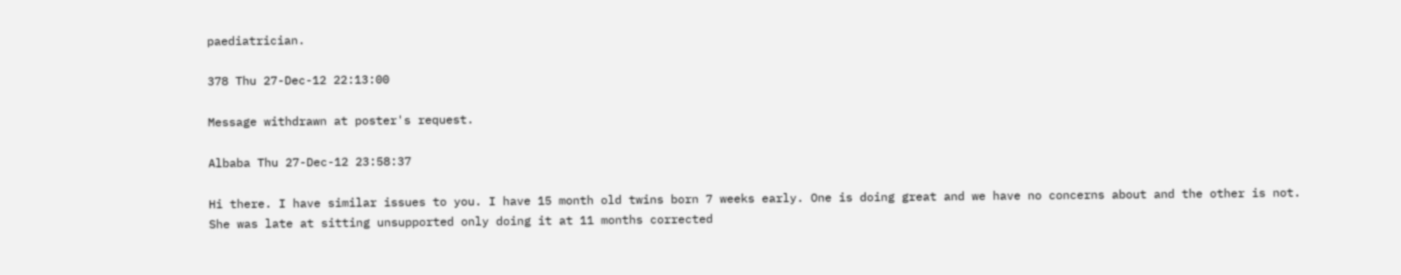paediatrician.

378 Thu 27-Dec-12 22:13:00

Message withdrawn at poster's request.

Albaba Thu 27-Dec-12 23:58:37

Hi there. I have similar issues to you. I have 15 month old twins born 7 weeks early. One is doing great and we have no concerns about and the other is not. She was late at sitting unsupported only doing it at 11 months corrected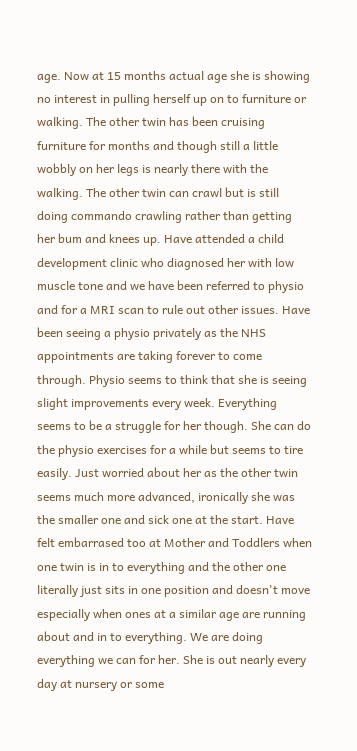age. Now at 15 months actual age she is showing no interest in pulling herself up on to furniture or walking. The other twin has been cruising furniture for months and though still a little wobbly on her legs is nearly there with the walking. The other twin can crawl but is still doing commando crawling rather than getting her bum and knees up. Have attended a child development clinic who diagnosed her with low muscle tone and we have been referred to physio and for a MRI scan to rule out other issues. Have been seeing a physio privately as the NHS appointments are taking forever to come through. Physio seems to think that she is seeing slight improvements every week. Everything seems to be a struggle for her though. She can do the physio exercises for a while but seems to tire easily. Just worried about her as the other twin seems much more advanced, ironically she was the smaller one and sick one at the start. Have felt embarrased too at Mother and Toddlers when one twin is in to everything and the other one literally just sits in one position and doesn't move especially when ones at a similar age are running about and in to everything. We are doing everything we can for her. She is out nearly every day at nursery or some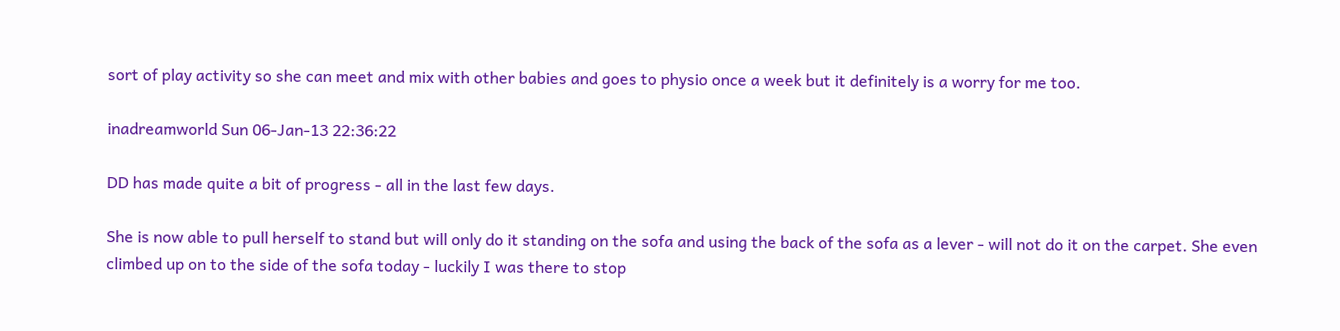sort of play activity so she can meet and mix with other babies and goes to physio once a week but it definitely is a worry for me too.

inadreamworld Sun 06-Jan-13 22:36:22

DD has made quite a bit of progress - all in the last few days.

She is now able to pull herself to stand but will only do it standing on the sofa and using the back of the sofa as a lever - will not do it on the carpet. She even climbed up on to the side of the sofa today - luckily I was there to stop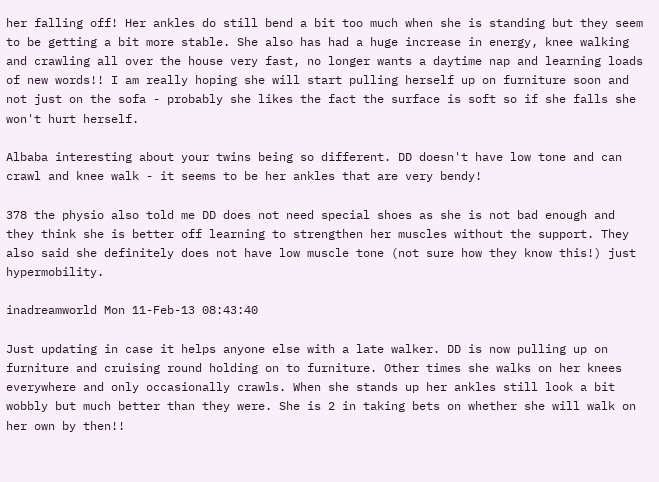her falling off! Her ankles do still bend a bit too much when she is standing but they seem to be getting a bit more stable. She also has had a huge increase in energy, knee walking and crawling all over the house very fast, no longer wants a daytime nap and learning loads of new words!! I am really hoping she will start pulling herself up on furniture soon and not just on the sofa - probably she likes the fact the surface is soft so if she falls she won't hurt herself.

Albaba interesting about your twins being so different. DD doesn't have low tone and can crawl and knee walk - it seems to be her ankles that are very bendy!

378 the physio also told me DD does not need special shoes as she is not bad enough and they think she is better off learning to strengthen her muscles without the support. They also said she definitely does not have low muscle tone (not sure how they know this!) just hypermobility.

inadreamworld Mon 11-Feb-13 08:43:40

Just updating in case it helps anyone else with a late walker. DD is now pulling up on furniture and cruising round holding on to furniture. Other times she walks on her knees everywhere and only occasionally crawls. When she stands up her ankles still look a bit wobbly but much better than they were. She is 2 in taking bets on whether she will walk on her own by then!!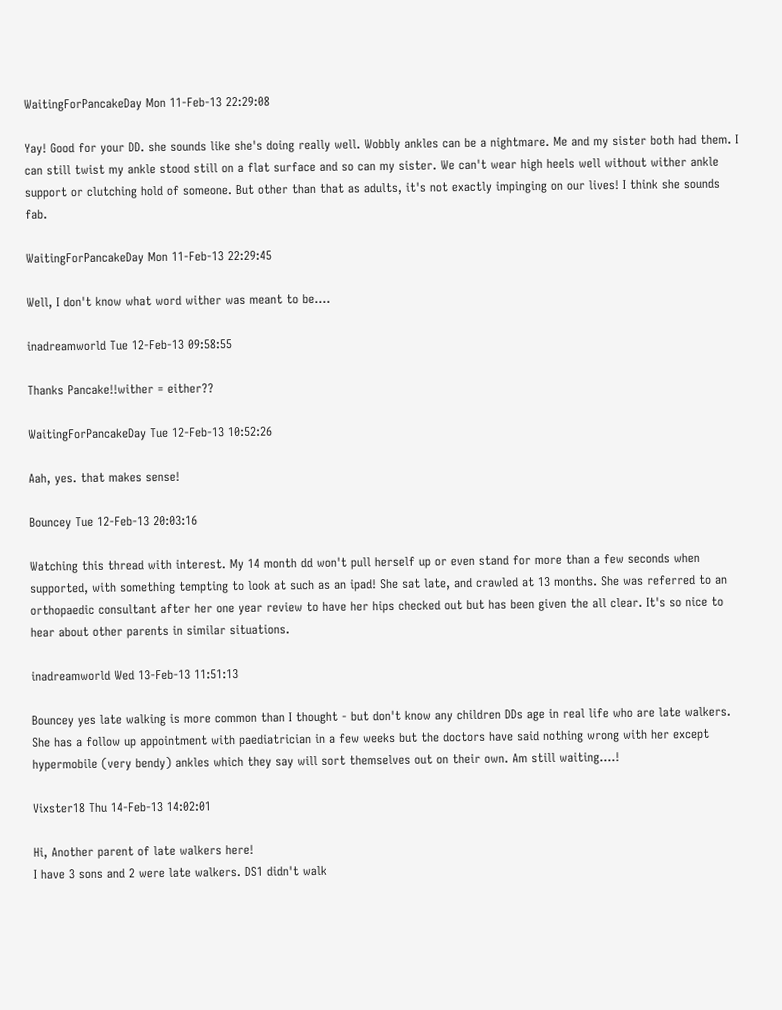WaitingForPancakeDay Mon 11-Feb-13 22:29:08

Yay! Good for your DD. she sounds like she's doing really well. Wobbly ankles can be a nightmare. Me and my sister both had them. I can still twist my ankle stood still on a flat surface and so can my sister. We can't wear high heels well without wither ankle support or clutching hold of someone. But other than that as adults, it's not exactly impinging on our lives! I think she sounds fab.

WaitingForPancakeDay Mon 11-Feb-13 22:29:45

Well, I don't know what word wither was meant to be....

inadreamworld Tue 12-Feb-13 09:58:55

Thanks Pancake!!wither = either??

WaitingForPancakeDay Tue 12-Feb-13 10:52:26

Aah, yes. that makes sense!

Bouncey Tue 12-Feb-13 20:03:16

Watching this thread with interest. My 14 month dd won't pull herself up or even stand for more than a few seconds when supported, with something tempting to look at such as an ipad! She sat late, and crawled at 13 months. She was referred to an orthopaedic consultant after her one year review to have her hips checked out but has been given the all clear. It's so nice to hear about other parents in similar situations.

inadreamworld Wed 13-Feb-13 11:51:13

Bouncey yes late walking is more common than I thought - but don't know any children DDs age in real life who are late walkers. She has a follow up appointment with paediatrician in a few weeks but the doctors have said nothing wrong with her except hypermobile (very bendy) ankles which they say will sort themselves out on their own. Am still waiting....!

Vixster18 Thu 14-Feb-13 14:02:01

Hi, Another parent of late walkers here!
I have 3 sons and 2 were late walkers. DS1 didn't walk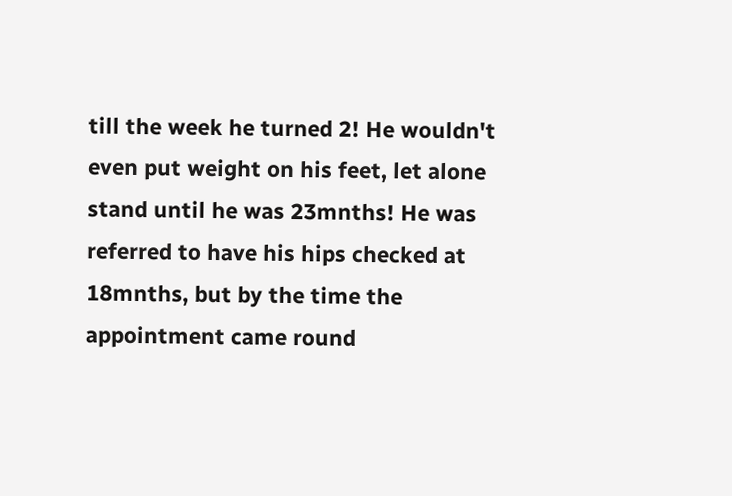till the week he turned 2! He wouldn't even put weight on his feet, let alone stand until he was 23mnths! He was referred to have his hips checked at 18mnths, but by the time the appointment came round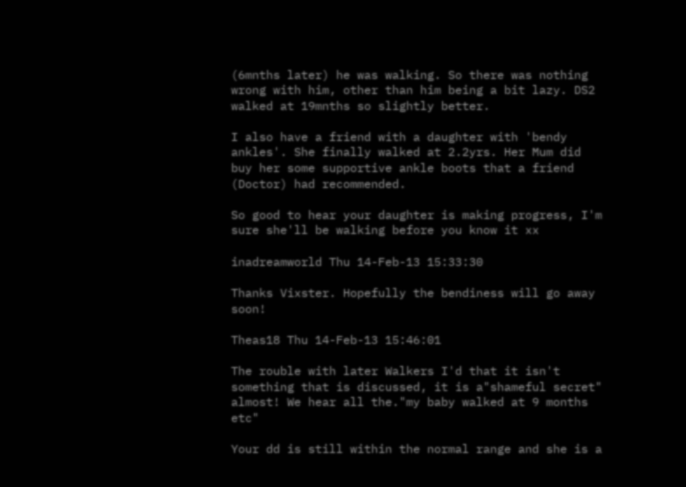(6mnths later) he was walking. So there was nothing wrong with him, other than him being a bit lazy. DS2 walked at 19mnths so slightly better.

I also have a friend with a daughter with 'bendy ankles'. She finally walked at 2.2yrs. Her Mum did buy her some supportive ankle boots that a friend (Doctor) had recommended.

So good to hear your daughter is making progress, I'm sure she'll be walking before you know it xx

inadreamworld Thu 14-Feb-13 15:33:30

Thanks Vixster. Hopefully the bendiness will go away soon!

Theas18 Thu 14-Feb-13 15:46:01

The rouble with later Walkers I'd that it isn't something that is discussed, it is a"shameful secret" almost! We hear all the."my baby walked at 9 months etc"

Your dd is still within the normal range and she is a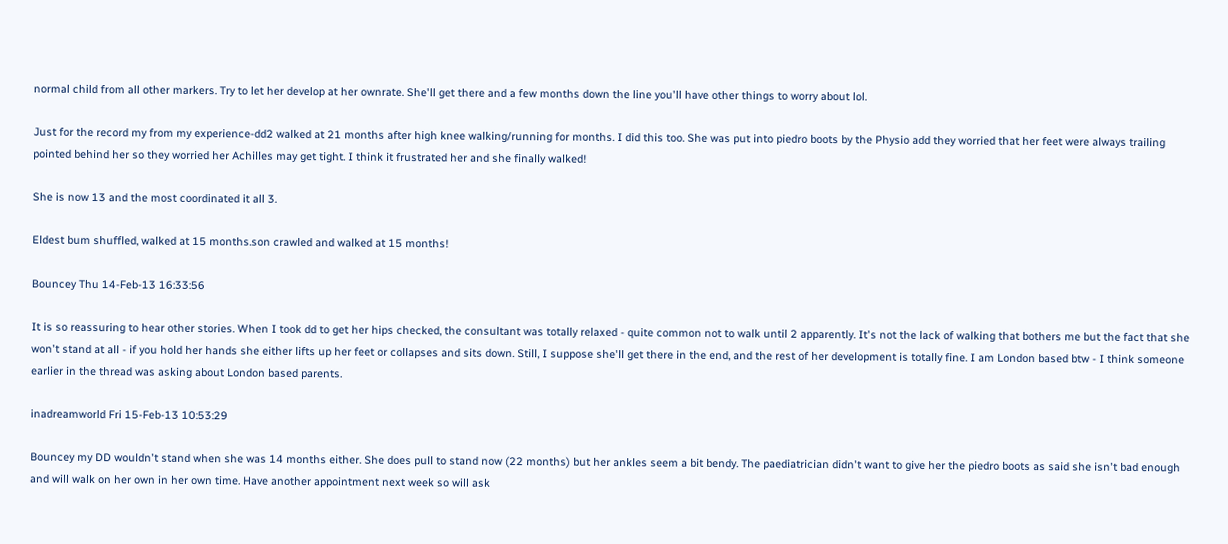normal child from all other markers. Try to let her develop at her ownrate. She'll get there and a few months down the line you'll have other things to worry about lol.

Just for the record my from my experience-dd2 walked at 21 months after high knee walking/running for months. I did this too. She was put into piedro boots by the Physio add they worried that her feet were always trailing pointed behind her so they worried her Achilles may get tight. I think it frustrated her and she finally walked!

She is now 13 and the most coordinated it all 3.

Eldest bum shuffled, walked at 15 months.son crawled and walked at 15 months!

Bouncey Thu 14-Feb-13 16:33:56

It is so reassuring to hear other stories. When I took dd to get her hips checked, the consultant was totally relaxed - quite common not to walk until 2 apparently. It's not the lack of walking that bothers me but the fact that she won't stand at all - if you hold her hands she either lifts up her feet or collapses and sits down. Still, I suppose she'll get there in the end, and the rest of her development is totally fine. I am London based btw - I think someone earlier in the thread was asking about London based parents.

inadreamworld Fri 15-Feb-13 10:53:29

Bouncey my DD wouldn't stand when she was 14 months either. She does pull to stand now (22 months) but her ankles seem a bit bendy. The paediatrician didn't want to give her the piedro boots as said she isn't bad enough and will walk on her own in her own time. Have another appointment next week so will ask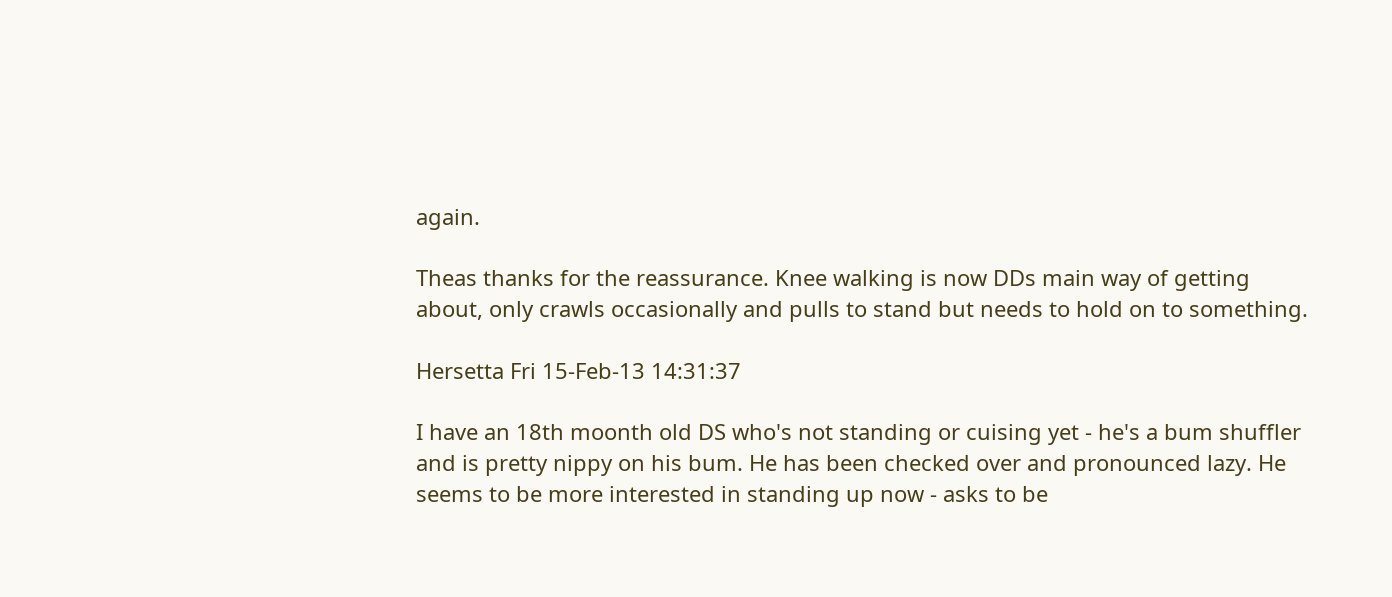again.

Theas thanks for the reassurance. Knee walking is now DDs main way of getting about, only crawls occasionally and pulls to stand but needs to hold on to something.

Hersetta Fri 15-Feb-13 14:31:37

I have an 18th moonth old DS who's not standing or cuising yet - he's a bum shuffler and is pretty nippy on his bum. He has been checked over and pronounced lazy. He seems to be more interested in standing up now - asks to be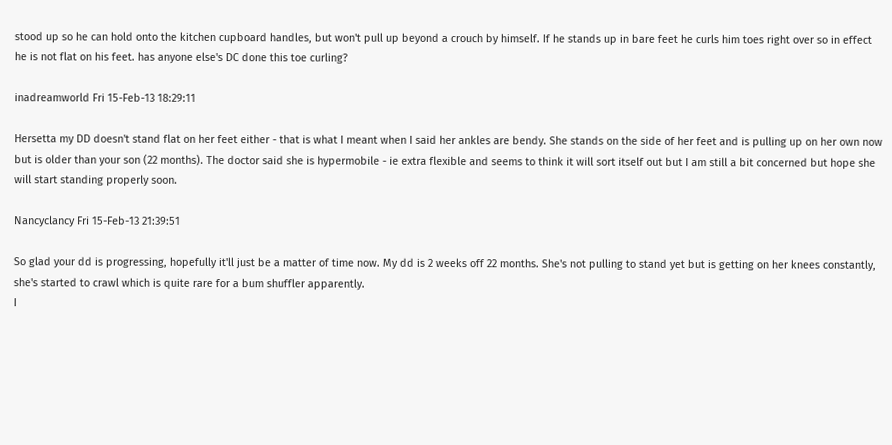stood up so he can hold onto the kitchen cupboard handles, but won't pull up beyond a crouch by himself. If he stands up in bare feet he curls him toes right over so in effect he is not flat on his feet. has anyone else's DC done this toe curling?

inadreamworld Fri 15-Feb-13 18:29:11

Hersetta my DD doesn't stand flat on her feet either - that is what I meant when I said her ankles are bendy. She stands on the side of her feet and is pulling up on her own now but is older than your son (22 months). The doctor said she is hypermobile - ie extra flexible and seems to think it will sort itself out but I am still a bit concerned but hope she will start standing properly soon.

Nancyclancy Fri 15-Feb-13 21:39:51

So glad your dd is progressing, hopefully it'll just be a matter of time now. My dd is 2 weeks off 22 months. She's not pulling to stand yet but is getting on her knees constantly, she's started to crawl which is quite rare for a bum shuffler apparently.
I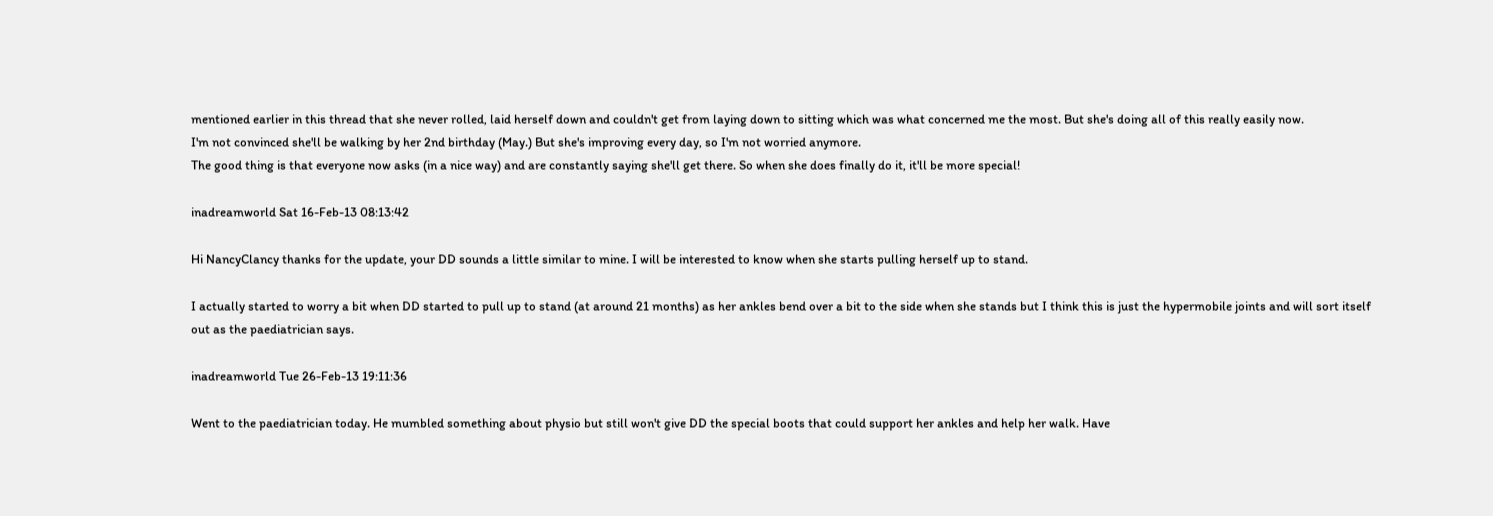mentioned earlier in this thread that she never rolled, laid herself down and couldn't get from laying down to sitting which was what concerned me the most. But she's doing all of this really easily now.
I'm not convinced she'll be walking by her 2nd birthday (May.) But she's improving every day, so I'm not worried anymore.
The good thing is that everyone now asks (in a nice way) and are constantly saying she'll get there. So when she does finally do it, it'll be more special!

inadreamworld Sat 16-Feb-13 08:13:42

Hi NancyClancy thanks for the update, your DD sounds a little similar to mine. I will be interested to know when she starts pulling herself up to stand.

I actually started to worry a bit when DD started to pull up to stand (at around 21 months) as her ankles bend over a bit to the side when she stands but I think this is just the hypermobile joints and will sort itself out as the paediatrician says.

inadreamworld Tue 26-Feb-13 19:11:36

Went to the paediatrician today. He mumbled something about physio but still won't give DD the special boots that could support her ankles and help her walk. Have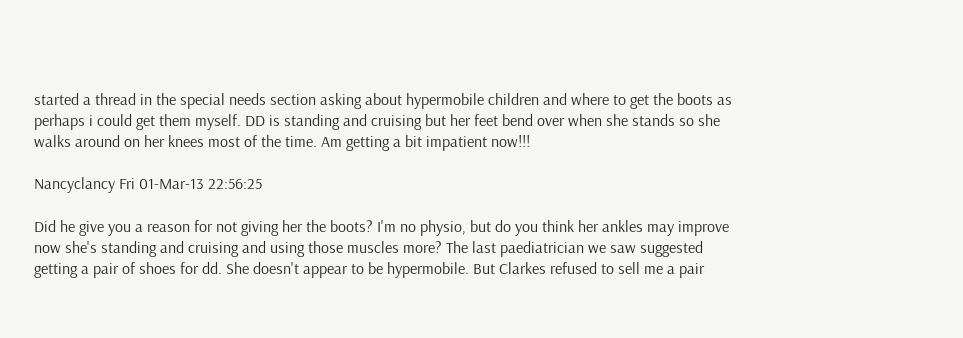started a thread in the special needs section asking about hypermobile children and where to get the boots as perhaps i could get them myself. DD is standing and cruising but her feet bend over when she stands so she walks around on her knees most of the time. Am getting a bit impatient now!!!

Nancyclancy Fri 01-Mar-13 22:56:25

Did he give you a reason for not giving her the boots? I'm no physio, but do you think her ankles may improve now she's standing and cruising and using those muscles more? The last paediatrician we saw suggested getting a pair of shoes for dd. She doesn't appear to be hypermobile. But Clarkes refused to sell me a pair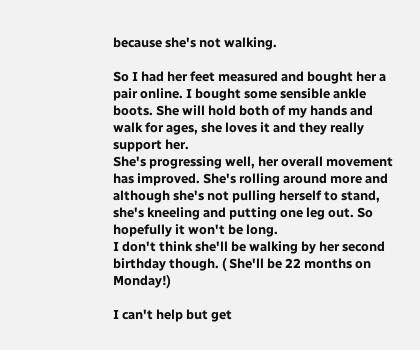because she's not walking.

So I had her feet measured and bought her a pair online. I bought some sensible ankle boots. She will hold both of my hands and walk for ages, she loves it and they really support her.
She's progressing well, her overall movement has improved. She's rolling around more and although she's not pulling herself to stand, she's kneeling and putting one leg out. So hopefully it won't be long.
I don't think she'll be walking by her second birthday though. ( She'll be 22 months on Monday!)

I can't help but get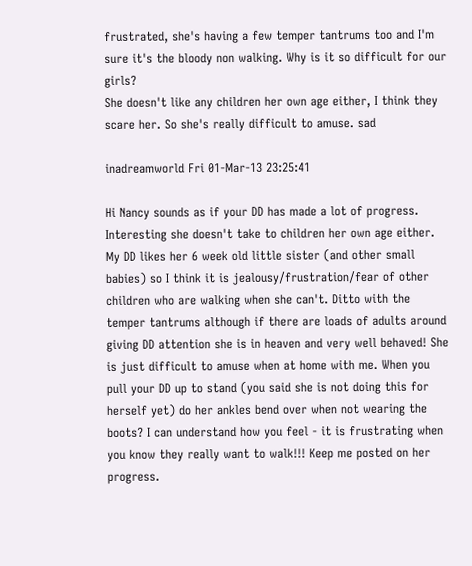frustrated, she's having a few temper tantrums too and I'm sure it's the bloody non walking. Why is it so difficult for our girls?
She doesn't like any children her own age either, I think they scare her. So she's really difficult to amuse. sad

inadreamworld Fri 01-Mar-13 23:25:41

Hi Nancy sounds as if your DD has made a lot of progress. Interesting she doesn't take to children her own age either. My DD likes her 6 week old little sister (and other small babies) so I think it is jealousy/frustration/fear of other children who are walking when she can't. Ditto with the temper tantrums although if there are loads of adults around giving DD attention she is in heaven and very well behaved! She is just difficult to amuse when at home with me. When you pull your DD up to stand (you said she is not doing this for herself yet) do her ankles bend over when not wearing the boots? I can understand how you feel - it is frustrating when you know they really want to walk!!! Keep me posted on her progress.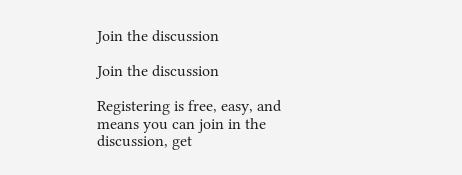Join the discussion

Join the discussion

Registering is free, easy, and means you can join in the discussion, get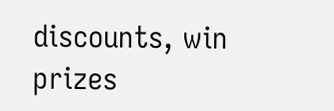discounts, win prizes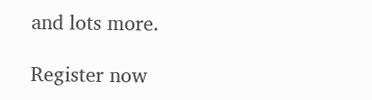and lots more.

Register now